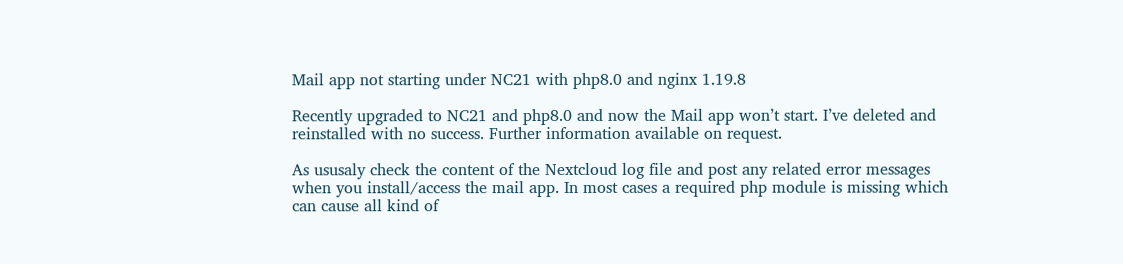Mail app not starting under NC21 with php8.0 and nginx 1.19.8

Recently upgraded to NC21 and php8.0 and now the Mail app won’t start. I’ve deleted and reinstalled with no success. Further information available on request.

As ususaly check the content of the Nextcloud log file and post any related error messages when you install/access the mail app. In most cases a required php module is missing which can cause all kind of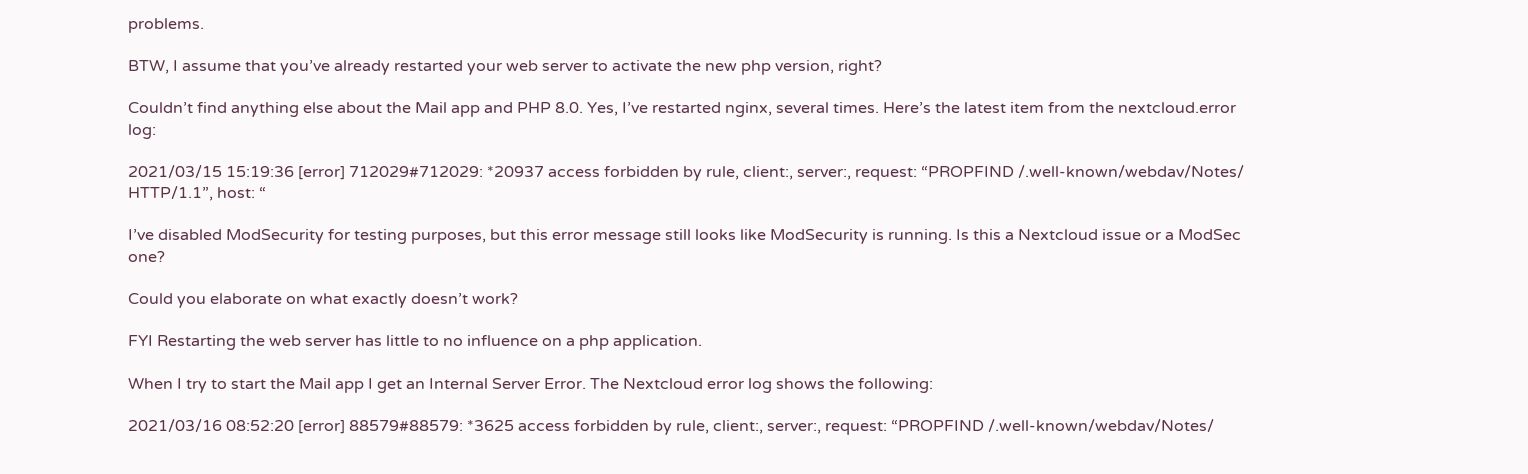problems.

BTW, I assume that you’ve already restarted your web server to activate the new php version, right?

Couldn’t find anything else about the Mail app and PHP 8.0. Yes, I’ve restarted nginx, several times. Here’s the latest item from the nextcloud.error log:

2021/03/15 15:19:36 [error] 712029#712029: *20937 access forbidden by rule, client:, server:, request: “PROPFIND /.well-known/webdav/Notes/ HTTP/1.1”, host: “

I’ve disabled ModSecurity for testing purposes, but this error message still looks like ModSecurity is running. Is this a Nextcloud issue or a ModSec one?

Could you elaborate on what exactly doesn’t work?

FYI Restarting the web server has little to no influence on a php application.

When I try to start the Mail app I get an Internal Server Error. The Nextcloud error log shows the following:

2021/03/16 08:52:20 [error] 88579#88579: *3625 access forbidden by rule, client:, server:, request: “PROPFIND /.well-known/webdav/Notes/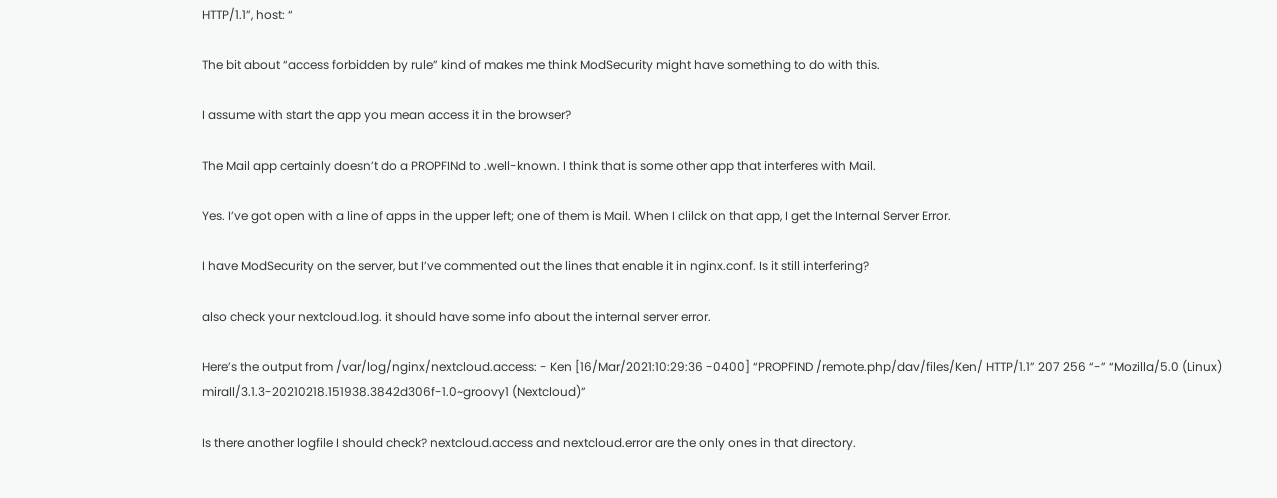HTTP/1.1”, host: “

The bit about “access forbidden by rule” kind of makes me think ModSecurity might have something to do with this.

I assume with start the app you mean access it in the browser?

The Mail app certainly doesn’t do a PROPFINd to .well-known. I think that is some other app that interferes with Mail.

Yes. I’ve got open with a line of apps in the upper left; one of them is Mail. When I clilck on that app, I get the Internal Server Error.

I have ModSecurity on the server, but I’ve commented out the lines that enable it in nginx.conf. Is it still interfering?

also check your nextcloud.log. it should have some info about the internal server error.

Here’s the output from /var/log/nginx/nextcloud.access: - Ken [16/Mar/2021:10:29:36 -0400] “PROPFIND /remote.php/dav/files/Ken/ HTTP/1.1” 207 256 “-” “Mozilla/5.0 (Linux) mirall/3.1.3-20210218.151938.3842d306f-1.0~groovy1 (Nextcloud)”

Is there another logfile I should check? nextcloud.access and nextcloud.error are the only ones in that directory.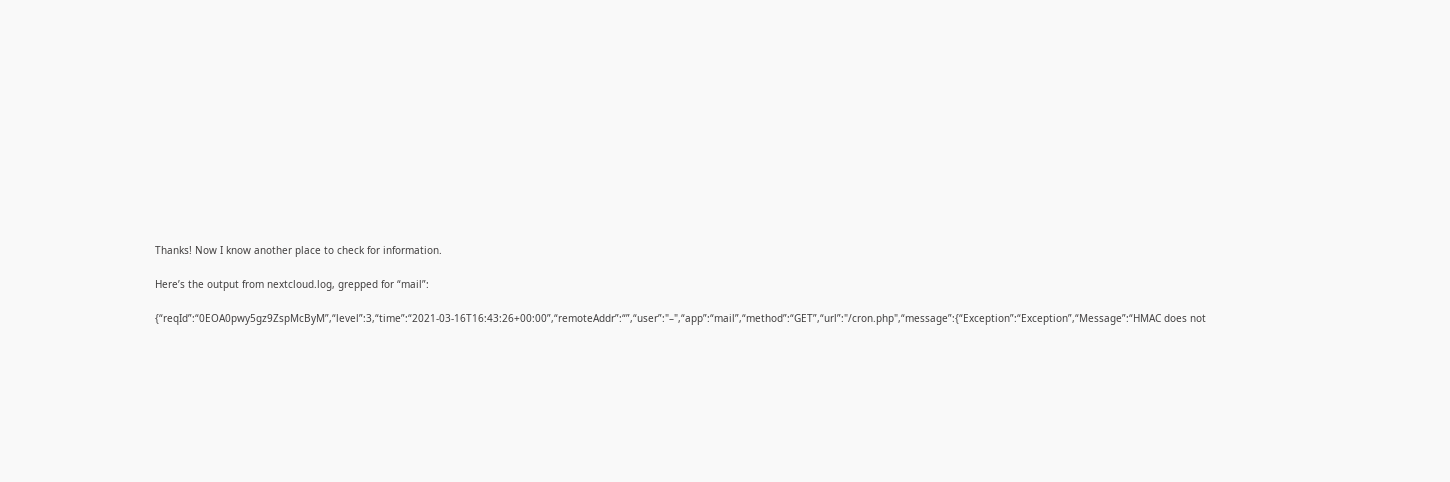Thanks! Now I know another place to check for information.

Here’s the output from nextcloud.log, grepped for “mail”:

{“reqId”:“0EOA0pwy5gz9ZspMcByM”,“level”:3,“time”:“2021-03-16T16:43:26+00:00”,“remoteAddr”:“”,“user”:"–",“app”:“mail”,“method”:“GET”,“url”:"/cron.php",“message”:{“Exception”:“Exception”,“Message”:“HMAC does not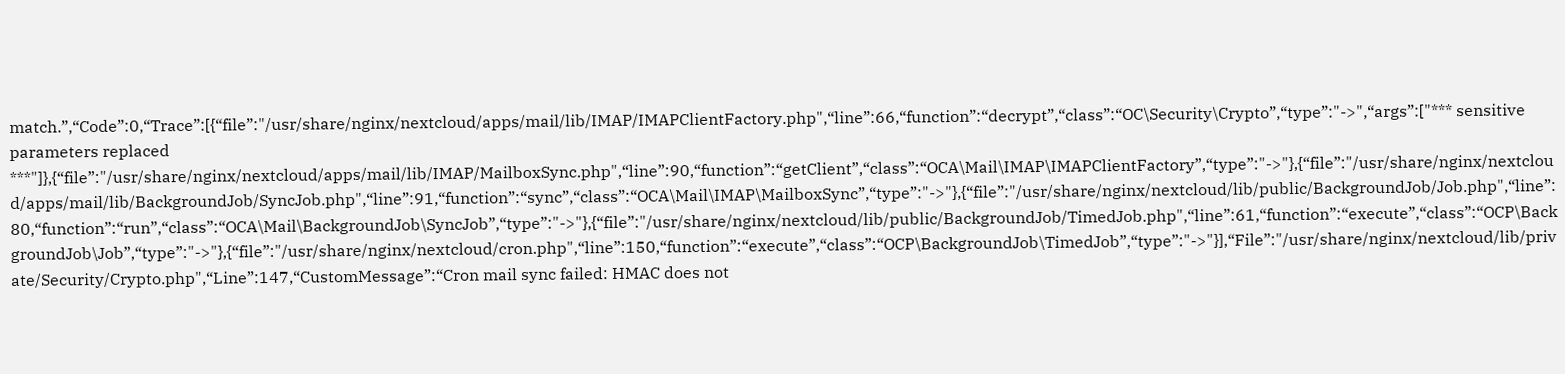match.”,“Code”:0,“Trace”:[{“file”:"/usr/share/nginx/nextcloud/apps/mail/lib/IMAP/IMAPClientFactory.php",“line”:66,“function”:“decrypt”,“class”:“OC\Security\Crypto”,“type”:"->",“args”:["*** sensitive parameters replaced ***"]},{“file”:"/usr/share/nginx/nextcloud/apps/mail/lib/IMAP/MailboxSync.php",“line”:90,“function”:“getClient”,“class”:“OCA\Mail\IMAP\IMAPClientFactory”,“type”:"->"},{“file”:"/usr/share/nginx/nextcloud/apps/mail/lib/BackgroundJob/SyncJob.php",“line”:91,“function”:“sync”,“class”:“OCA\Mail\IMAP\MailboxSync”,“type”:"->"},{“file”:"/usr/share/nginx/nextcloud/lib/public/BackgroundJob/Job.php",“line”:80,“function”:“run”,“class”:“OCA\Mail\BackgroundJob\SyncJob”,“type”:"->"},{“file”:"/usr/share/nginx/nextcloud/lib/public/BackgroundJob/TimedJob.php",“line”:61,“function”:“execute”,“class”:“OCP\BackgroundJob\Job”,“type”:"->"},{“file”:"/usr/share/nginx/nextcloud/cron.php",“line”:150,“function”:“execute”,“class”:“OCP\BackgroundJob\TimedJob”,“type”:"->"}],“File”:"/usr/share/nginx/nextcloud/lib/private/Security/Crypto.php",“Line”:147,“CustomMessage”:“Cron mail sync failed: HMAC does not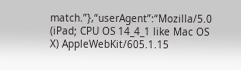match.”},“userAgent”:“Mozilla/5.0 (iPad; CPU OS 14_4_1 like Mac OS X) AppleWebKit/605.1.15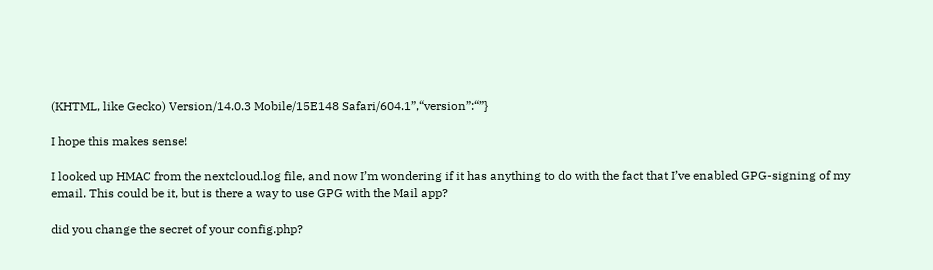(KHTML, like Gecko) Version/14.0.3 Mobile/15E148 Safari/604.1”,“version”:“”}

I hope this makes sense!

I looked up HMAC from the nextcloud.log file, and now I’m wondering if it has anything to do with the fact that I’ve enabled GPG-signing of my email. This could be it, but is there a way to use GPG with the Mail app?

did you change the secret of your config.php?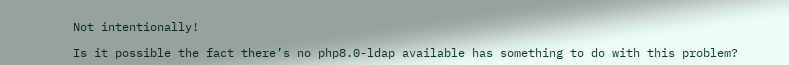Not intentionally!

Is it possible the fact there’s no php8.0-ldap available has something to do with this problem?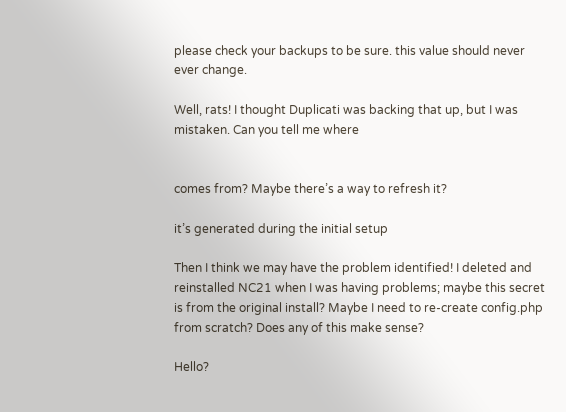please check your backups to be sure. this value should never ever change.

Well, rats! I thought Duplicati was backing that up, but I was mistaken. Can you tell me where


comes from? Maybe there’s a way to refresh it?

it’s generated during the initial setup

Then I think we may have the problem identified! I deleted and reinstalled NC21 when I was having problems; maybe this secret is from the original install? Maybe I need to re-create config.php from scratch? Does any of this make sense?

Hello?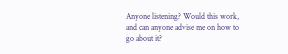Anyone listening? Would this work, and can anyone advise me on how to go about it?